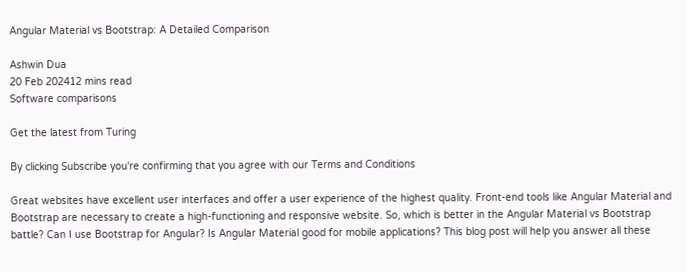Angular Material vs Bootstrap: A Detailed Comparison

Ashwin Dua
20 Feb 202412 mins read
Software comparisons

Get the latest from Turing

By clicking Subscribe you're confirming that you agree with our Terms and Conditions

Great websites have excellent user interfaces and offer a user experience of the highest quality. Front-end tools like Angular Material and Bootstrap are necessary to create a high-functioning and responsive website. So, which is better in the Angular Material vs Bootstrap battle? Can I use Bootstrap for Angular? Is Angular Material good for mobile applications? This blog post will help you answer all these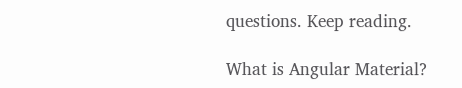questions. Keep reading.

What is Angular Material?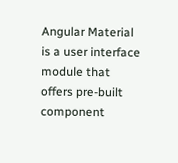Angular Material is a user interface module that offers pre-built component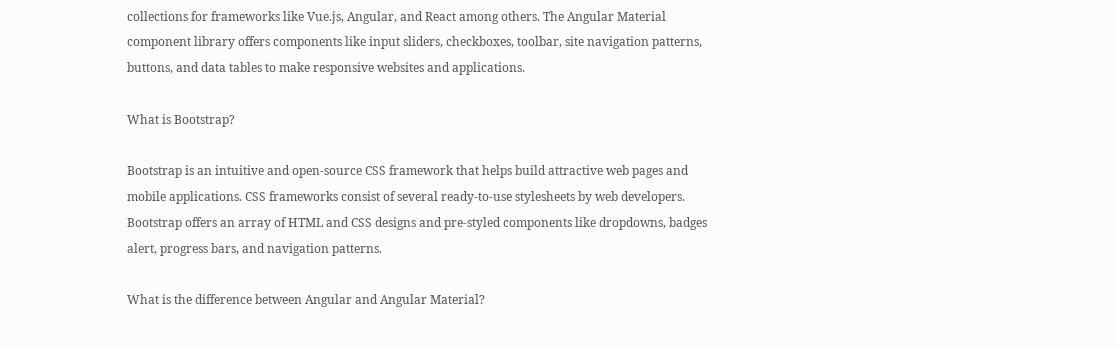collections for frameworks like Vue.js, Angular, and React among others. The Angular Material component library offers components like input sliders, checkboxes, toolbar, site navigation patterns, buttons, and data tables to make responsive websites and applications.

What is Bootstrap?

Bootstrap is an intuitive and open-source CSS framework that helps build attractive web pages and mobile applications. CSS frameworks consist of several ready-to-use stylesheets by web developers. Bootstrap offers an array of HTML and CSS designs and pre-styled components like dropdowns, badges alert, progress bars, and navigation patterns.

What is the difference between Angular and Angular Material?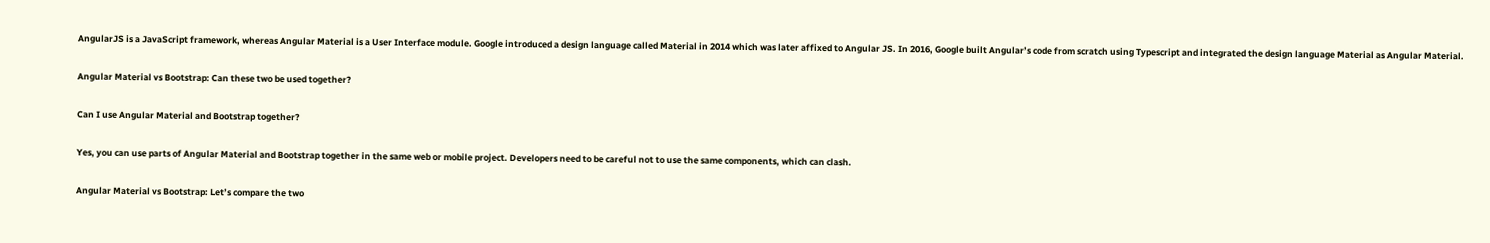AngularJS is a JavaScript framework, whereas Angular Material is a User Interface module. Google introduced a design language called Material in 2014 which was later affixed to Angular JS. In 2016, Google built Angular’s code from scratch using Typescript and integrated the design language Material as Angular Material.

Angular Material vs Bootstrap: Can these two be used together?

Can I use Angular Material and Bootstrap together?

Yes, you can use parts of Angular Material and Bootstrap together in the same web or mobile project. Developers need to be careful not to use the same components, which can clash.

Angular Material vs Bootstrap: Let’s compare the two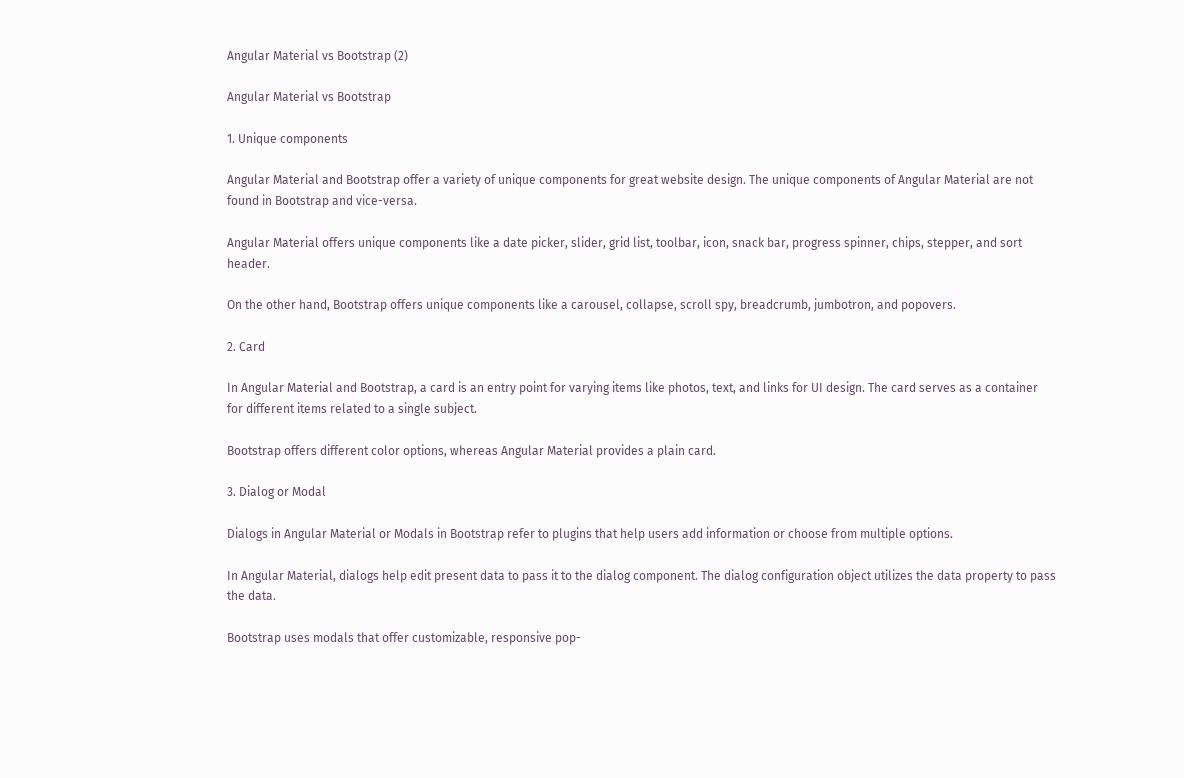Angular Material vs Bootstrap (2)

Angular Material vs Bootstrap

1. Unique components

Angular Material and Bootstrap offer a variety of unique components for great website design. The unique components of Angular Material are not found in Bootstrap and vice-versa.

Angular Material offers unique components like a date picker, slider, grid list, toolbar, icon, snack bar, progress spinner, chips, stepper, and sort header.

On the other hand, Bootstrap offers unique components like a carousel, collapse, scroll spy, breadcrumb, jumbotron, and popovers.

2. Card

In Angular Material and Bootstrap, a card is an entry point for varying items like photos, text, and links for UI design. The card serves as a container for different items related to a single subject.

Bootstrap offers different color options, whereas Angular Material provides a plain card.

3. Dialog or Modal

Dialogs in Angular Material or Modals in Bootstrap refer to plugins that help users add information or choose from multiple options.

In Angular Material, dialogs help edit present data to pass it to the dialog component. The dialog configuration object utilizes the data property to pass the data.

Bootstrap uses modals that offer customizable, responsive pop-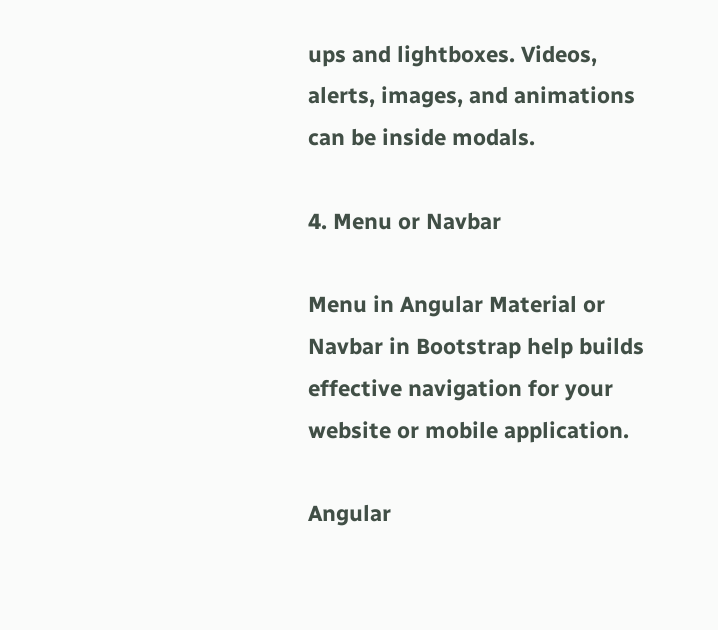ups and lightboxes. Videos, alerts, images, and animations can be inside modals.

4. Menu or Navbar

Menu in Angular Material or Navbar in Bootstrap help builds effective navigation for your website or mobile application.

Angular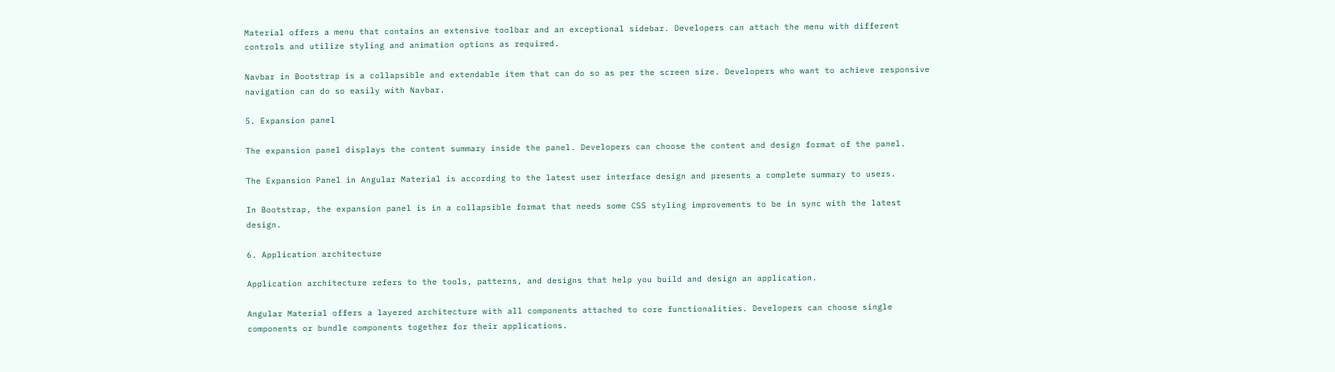Material offers a menu that contains an extensive toolbar and an exceptional sidebar. Developers can attach the menu with different controls and utilize styling and animation options as required.

Navbar in Bootstrap is a collapsible and extendable item that can do so as per the screen size. Developers who want to achieve responsive navigation can do so easily with Navbar.

5. Expansion panel

The expansion panel displays the content summary inside the panel. Developers can choose the content and design format of the panel.

The Expansion Panel in Angular Material is according to the latest user interface design and presents a complete summary to users.

In Bootstrap, the expansion panel is in a collapsible format that needs some CSS styling improvements to be in sync with the latest design.

6. Application architecture

Application architecture refers to the tools, patterns, and designs that help you build and design an application.

Angular Material offers a layered architecture with all components attached to core functionalities. Developers can choose single components or bundle components together for their applications.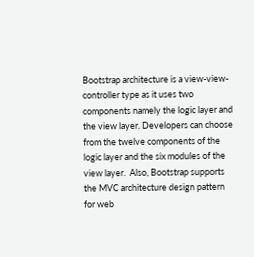Bootstrap architecture is a view-view-controller type as it uses two components namely the logic layer and the view layer. Developers can choose from the twelve components of the logic layer and the six modules of the view layer.  Also, Bootstrap supports the MVC architecture design pattern for web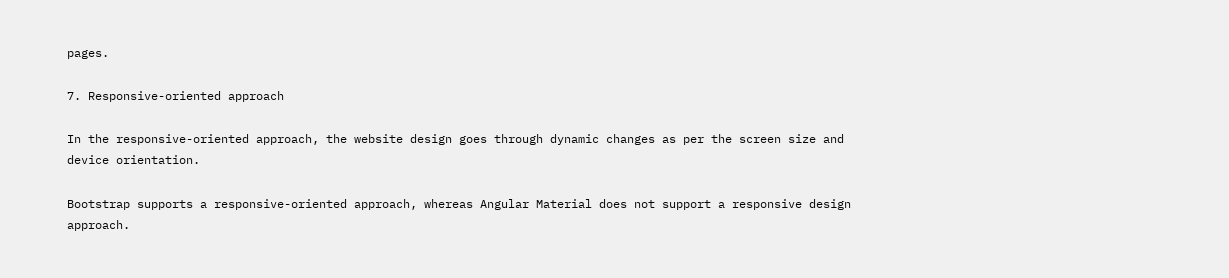pages.

7. Responsive-oriented approach

In the responsive-oriented approach, the website design goes through dynamic changes as per the screen size and device orientation.

Bootstrap supports a responsive-oriented approach, whereas Angular Material does not support a responsive design approach.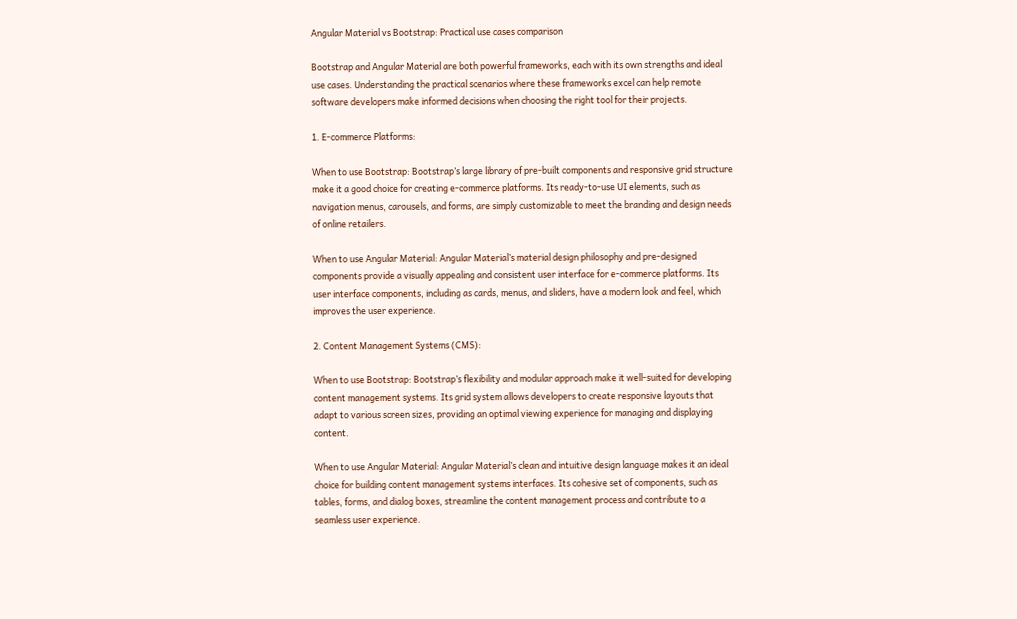Angular Material vs Bootstrap: Practical use cases comparison

Bootstrap and Angular Material are both powerful frameworks, each with its own strengths and ideal use cases. Understanding the practical scenarios where these frameworks excel can help remote software developers make informed decisions when choosing the right tool for their projects.

1. E-commerce Platforms:

When to use Bootstrap: Bootstrap’s large library of pre-built components and responsive grid structure make it a good choice for creating e-commerce platforms. Its ready-to-use UI elements, such as navigation menus, carousels, and forms, are simply customizable to meet the branding and design needs of online retailers.

When to use Angular Material: Angular Material’s material design philosophy and pre-designed components provide a visually appealing and consistent user interface for e-commerce platforms. Its user interface components, including as cards, menus, and sliders, have a modern look and feel, which improves the user experience.

2. Content Management Systems (CMS):

When to use Bootstrap: Bootstrap’s flexibility and modular approach make it well-suited for developing content management systems. Its grid system allows developers to create responsive layouts that adapt to various screen sizes, providing an optimal viewing experience for managing and displaying content.

When to use Angular Material: Angular Material’s clean and intuitive design language makes it an ideal choice for building content management systems interfaces. Its cohesive set of components, such as tables, forms, and dialog boxes, streamline the content management process and contribute to a seamless user experience.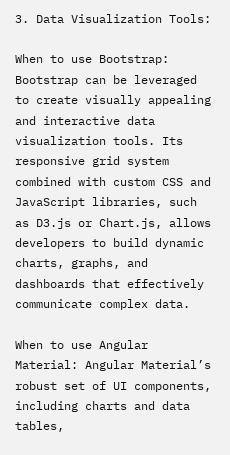3. Data Visualization Tools:

When to use Bootstrap: Bootstrap can be leveraged to create visually appealing and interactive data visualization tools. Its responsive grid system combined with custom CSS and JavaScript libraries, such as D3.js or Chart.js, allows developers to build dynamic charts, graphs, and dashboards that effectively communicate complex data.

When to use Angular Material: Angular Material’s robust set of UI components, including charts and data tables,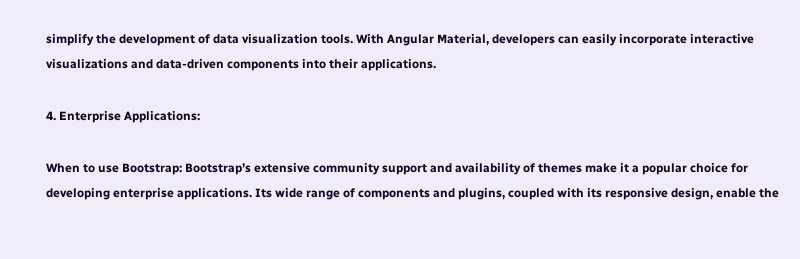simplify the development of data visualization tools. With Angular Material, developers can easily incorporate interactive visualizations and data-driven components into their applications.

4. Enterprise Applications:

When to use Bootstrap: Bootstrap’s extensive community support and availability of themes make it a popular choice for developing enterprise applications. Its wide range of components and plugins, coupled with its responsive design, enable the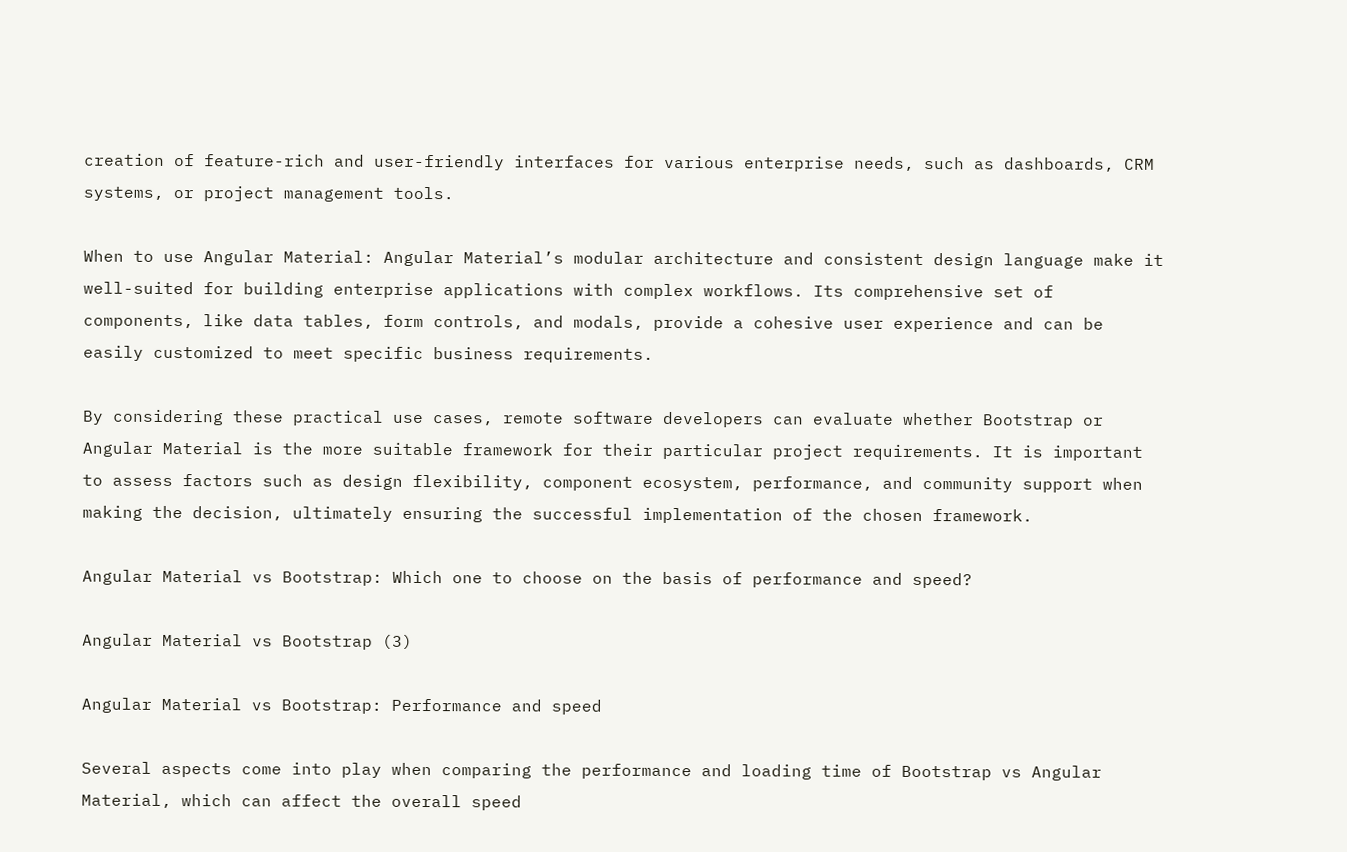creation of feature-rich and user-friendly interfaces for various enterprise needs, such as dashboards, CRM systems, or project management tools.

When to use Angular Material: Angular Material’s modular architecture and consistent design language make it well-suited for building enterprise applications with complex workflows. Its comprehensive set of components, like data tables, form controls, and modals, provide a cohesive user experience and can be easily customized to meet specific business requirements.

By considering these practical use cases, remote software developers can evaluate whether Bootstrap or Angular Material is the more suitable framework for their particular project requirements. It is important to assess factors such as design flexibility, component ecosystem, performance, and community support when making the decision, ultimately ensuring the successful implementation of the chosen framework.

Angular Material vs Bootstrap: Which one to choose on the basis of performance and speed?

Angular Material vs Bootstrap (3)

Angular Material vs Bootstrap: Performance and speed

Several aspects come into play when comparing the performance and loading time of Bootstrap vs Angular Material, which can affect the overall speed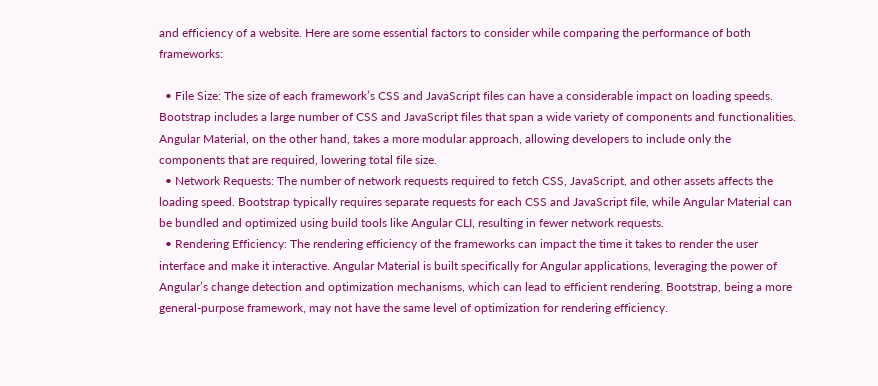and efficiency of a website. Here are some essential factors to consider while comparing the performance of both frameworks:

  • File Size: The size of each framework’s CSS and JavaScript files can have a considerable impact on loading speeds. Bootstrap includes a large number of CSS and JavaScript files that span a wide variety of components and functionalities. Angular Material, on the other hand, takes a more modular approach, allowing developers to include only the components that are required, lowering total file size.
  • Network Requests: The number of network requests required to fetch CSS, JavaScript, and other assets affects the loading speed. Bootstrap typically requires separate requests for each CSS and JavaScript file, while Angular Material can be bundled and optimized using build tools like Angular CLI, resulting in fewer network requests.
  • Rendering Efficiency: The rendering efficiency of the frameworks can impact the time it takes to render the user interface and make it interactive. Angular Material is built specifically for Angular applications, leveraging the power of Angular’s change detection and optimization mechanisms, which can lead to efficient rendering. Bootstrap, being a more general-purpose framework, may not have the same level of optimization for rendering efficiency.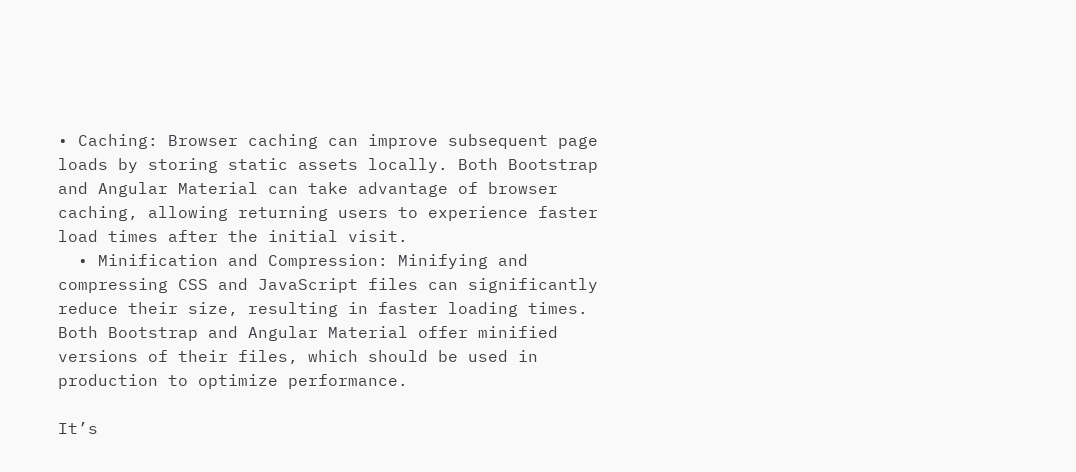• Caching: Browser caching can improve subsequent page loads by storing static assets locally. Both Bootstrap and Angular Material can take advantage of browser caching, allowing returning users to experience faster load times after the initial visit.
  • Minification and Compression: Minifying and compressing CSS and JavaScript files can significantly reduce their size, resulting in faster loading times. Both Bootstrap and Angular Material offer minified versions of their files, which should be used in production to optimize performance.

It’s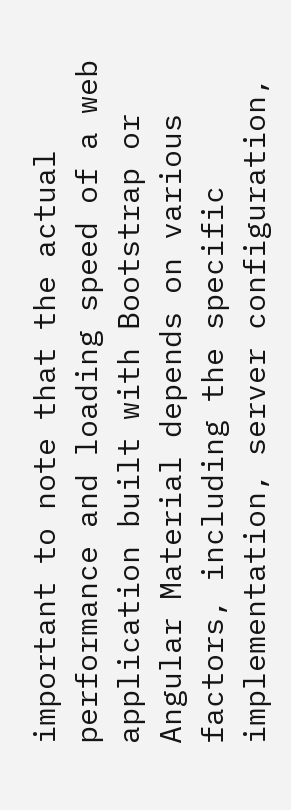important to note that the actual performance and loading speed of a web application built with Bootstrap or Angular Material depends on various factors, including the specific implementation, server configuration,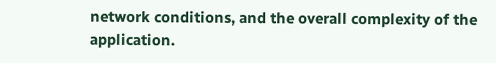network conditions, and the overall complexity of the application.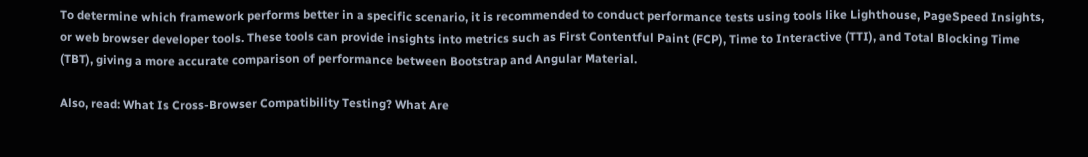To determine which framework performs better in a specific scenario, it is recommended to conduct performance tests using tools like Lighthouse, PageSpeed Insights, or web browser developer tools. These tools can provide insights into metrics such as First Contentful Paint (FCP), Time to Interactive (TTI), and Total Blocking Time (TBT), giving a more accurate comparison of performance between Bootstrap and Angular Material.

Also, read: What Is Cross-Browser Compatibility Testing? What Are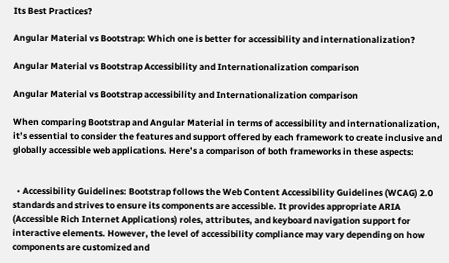Its Best Practices?

Angular Material vs Bootstrap: Which one is better for accessibility and internationalization?

Angular Material vs Bootstrap Accessibility and Internationalization comparison

Angular Material vs Bootstrap accessibility and Internationalization comparison

When comparing Bootstrap and Angular Material in terms of accessibility and internationalization, it’s essential to consider the features and support offered by each framework to create inclusive and globally accessible web applications. Here’s a comparison of both frameworks in these aspects:


  • Accessibility Guidelines: Bootstrap follows the Web Content Accessibility Guidelines (WCAG) 2.0 standards and strives to ensure its components are accessible. It provides appropriate ARIA (Accessible Rich Internet Applications) roles, attributes, and keyboard navigation support for interactive elements. However, the level of accessibility compliance may vary depending on how components are customized and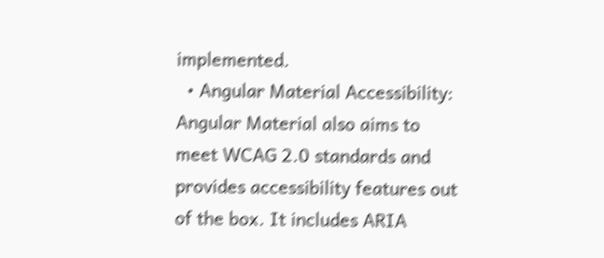implemented.
  • Angular Material Accessibility: Angular Material also aims to meet WCAG 2.0 standards and provides accessibility features out of the box. It includes ARIA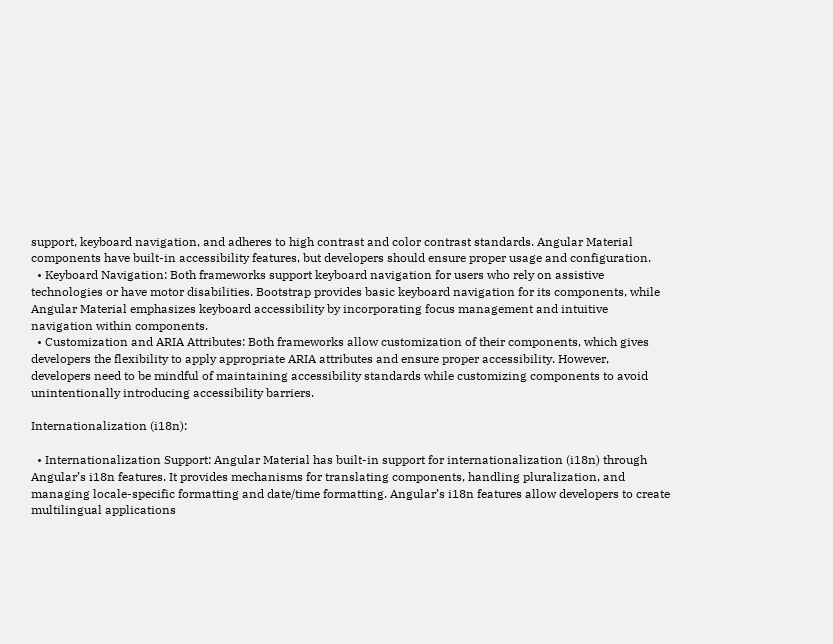support, keyboard navigation, and adheres to high contrast and color contrast standards. Angular Material components have built-in accessibility features, but developers should ensure proper usage and configuration.
  • Keyboard Navigation: Both frameworks support keyboard navigation for users who rely on assistive technologies or have motor disabilities. Bootstrap provides basic keyboard navigation for its components, while Angular Material emphasizes keyboard accessibility by incorporating focus management and intuitive navigation within components.
  • Customization and ARIA Attributes: Both frameworks allow customization of their components, which gives developers the flexibility to apply appropriate ARIA attributes and ensure proper accessibility. However, developers need to be mindful of maintaining accessibility standards while customizing components to avoid unintentionally introducing accessibility barriers.

Internationalization (i18n):

  • Internationalization Support: Angular Material has built-in support for internationalization (i18n) through Angular’s i18n features. It provides mechanisms for translating components, handling pluralization, and managing locale-specific formatting and date/time formatting. Angular’s i18n features allow developers to create multilingual applications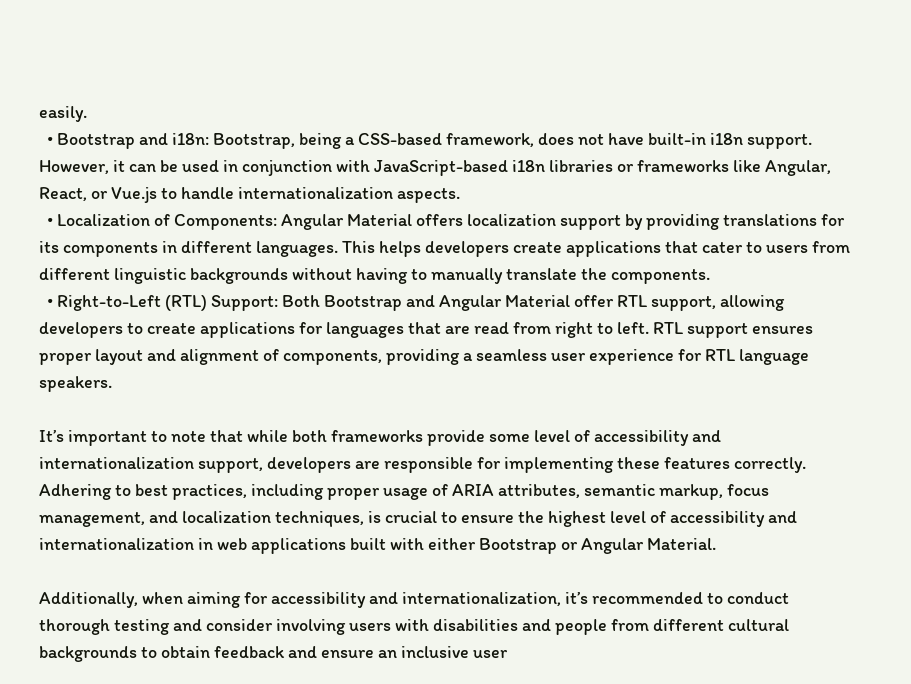easily.
  • Bootstrap and i18n: Bootstrap, being a CSS-based framework, does not have built-in i18n support. However, it can be used in conjunction with JavaScript-based i18n libraries or frameworks like Angular, React, or Vue.js to handle internationalization aspects.
  • Localization of Components: Angular Material offers localization support by providing translations for its components in different languages. This helps developers create applications that cater to users from different linguistic backgrounds without having to manually translate the components.
  • Right-to-Left (RTL) Support: Both Bootstrap and Angular Material offer RTL support, allowing developers to create applications for languages that are read from right to left. RTL support ensures proper layout and alignment of components, providing a seamless user experience for RTL language speakers.

It’s important to note that while both frameworks provide some level of accessibility and internationalization support, developers are responsible for implementing these features correctly. Adhering to best practices, including proper usage of ARIA attributes, semantic markup, focus management, and localization techniques, is crucial to ensure the highest level of accessibility and internationalization in web applications built with either Bootstrap or Angular Material.

Additionally, when aiming for accessibility and internationalization, it’s recommended to conduct thorough testing and consider involving users with disabilities and people from different cultural backgrounds to obtain feedback and ensure an inclusive user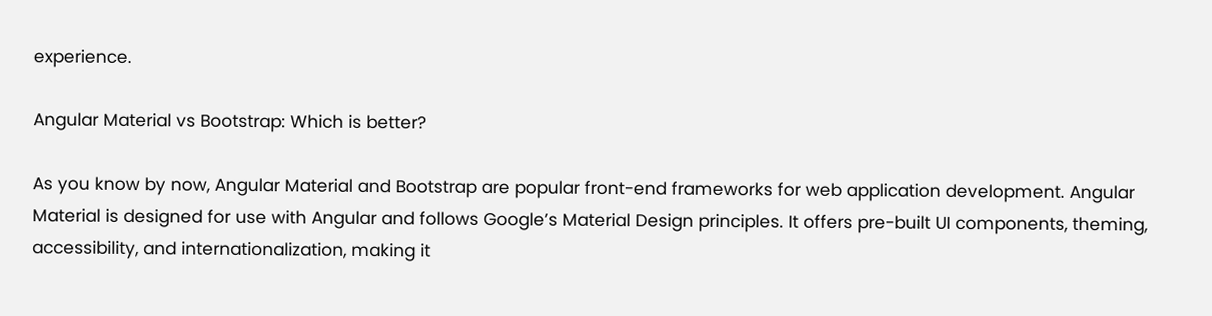experience.

Angular Material vs Bootstrap: Which is better?

As you know by now, Angular Material and Bootstrap are popular front-end frameworks for web application development. Angular Material is designed for use with Angular and follows Google’s Material Design principles. It offers pre-built UI components, theming, accessibility, and internationalization, making it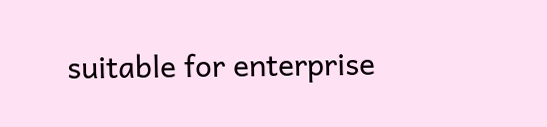suitable for enterprise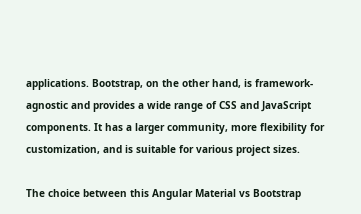applications. Bootstrap, on the other hand, is framework-agnostic and provides a wide range of CSS and JavaScript components. It has a larger community, more flexibility for customization, and is suitable for various project sizes.

The choice between this Angular Material vs Bootstrap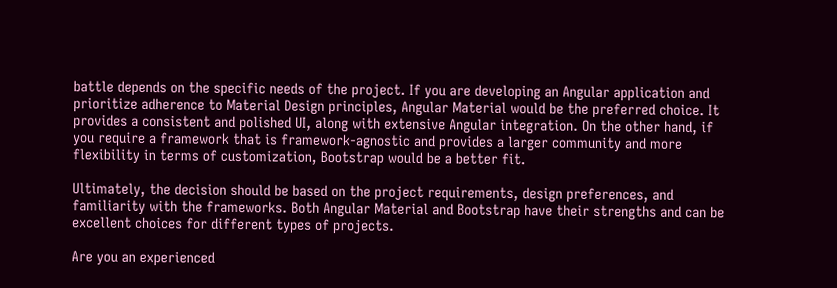battle depends on the specific needs of the project. If you are developing an Angular application and prioritize adherence to Material Design principles, Angular Material would be the preferred choice. It provides a consistent and polished UI, along with extensive Angular integration. On the other hand, if you require a framework that is framework-agnostic and provides a larger community and more flexibility in terms of customization, Bootstrap would be a better fit.

Ultimately, the decision should be based on the project requirements, design preferences, and familiarity with the frameworks. Both Angular Material and Bootstrap have their strengths and can be excellent choices for different types of projects.

Are you an experienced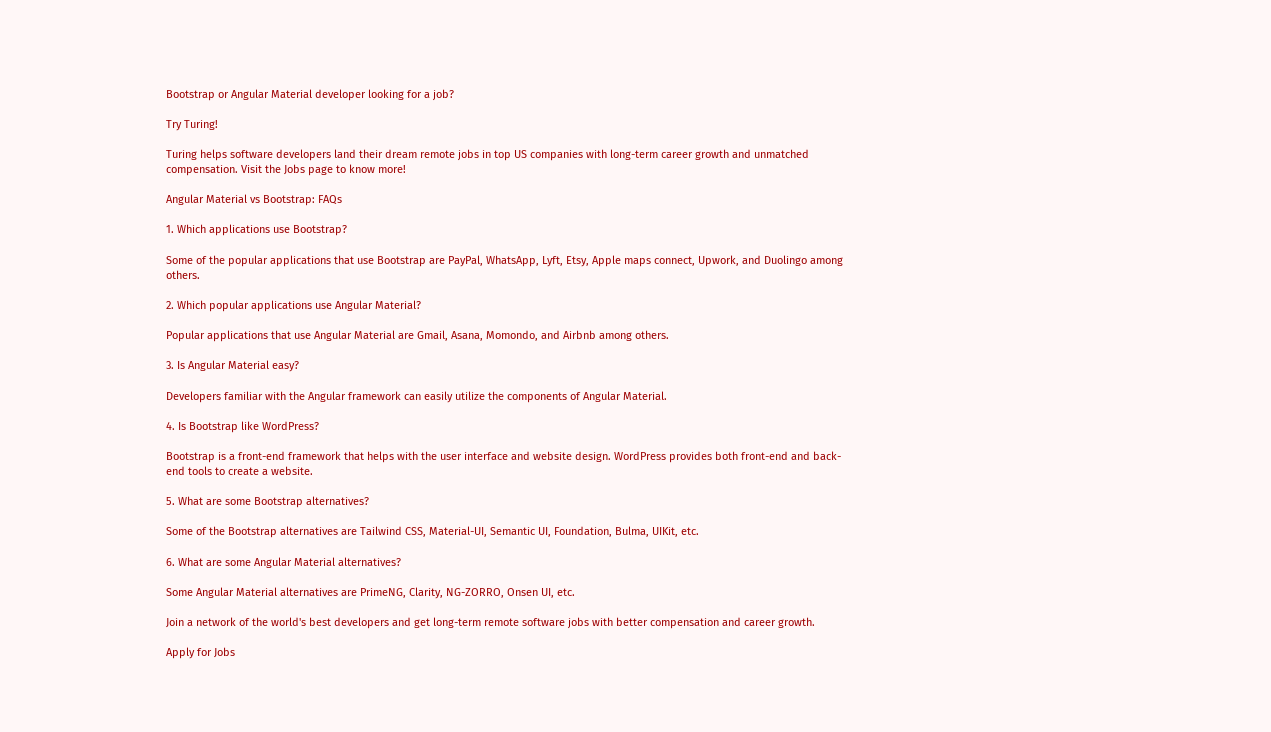Bootstrap or Angular Material developer looking for a job?

Try Turing!

Turing helps software developers land their dream remote jobs in top US companies with long-term career growth and unmatched compensation. Visit the Jobs page to know more!

Angular Material vs Bootstrap: FAQs

1. Which applications use Bootstrap?

Some of the popular applications that use Bootstrap are PayPal, WhatsApp, Lyft, Etsy, Apple maps connect, Upwork, and Duolingo among others.

2. Which popular applications use Angular Material?

Popular applications that use Angular Material are Gmail, Asana, Momondo, and Airbnb among others.

3. Is Angular Material easy?

Developers familiar with the Angular framework can easily utilize the components of Angular Material.

4. Is Bootstrap like WordPress?

Bootstrap is a front-end framework that helps with the user interface and website design. WordPress provides both front-end and back-end tools to create a website.

5. What are some Bootstrap alternatives?

Some of the Bootstrap alternatives are Tailwind CSS, Material-UI, Semantic UI, Foundation, Bulma, UIKit, etc.

6. What are some Angular Material alternatives?

Some Angular Material alternatives are PrimeNG, Clarity, NG-ZORRO, Onsen UI, etc.

Join a network of the world's best developers and get long-term remote software jobs with better compensation and career growth.

Apply for Jobs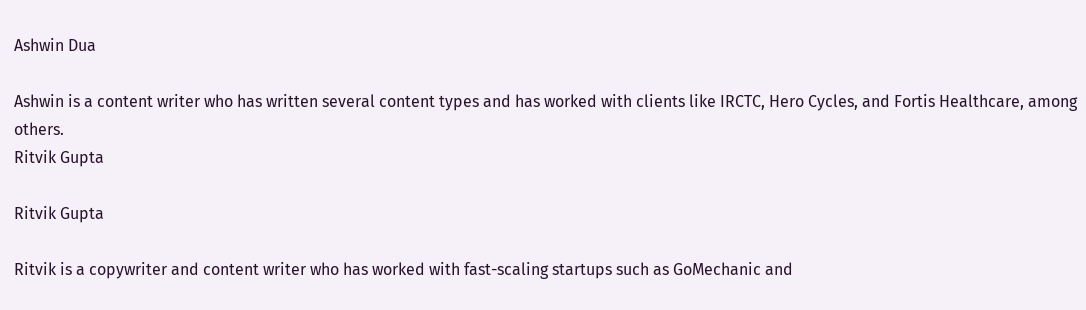Ashwin Dua

Ashwin is a content writer who has written several content types and has worked with clients like IRCTC, Hero Cycles, and Fortis Healthcare, among others.
Ritvik Gupta

Ritvik Gupta

Ritvik is a copywriter and content writer who has worked with fast-scaling startups such as GoMechanic and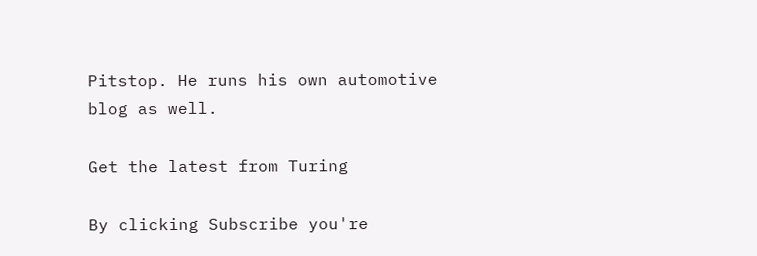Pitstop. He runs his own automotive blog as well.

Get the latest from Turing

By clicking Subscribe you're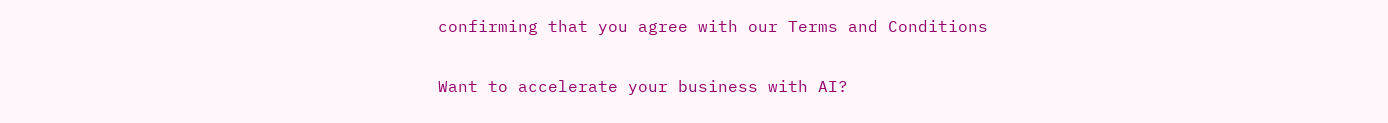confirming that you agree with our Terms and Conditions

Want to accelerate your business with AI?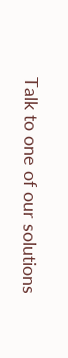Talk to one of our solutions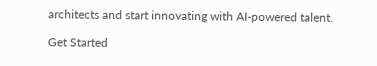architects and start innovating with AI-powered talent.

Get Started